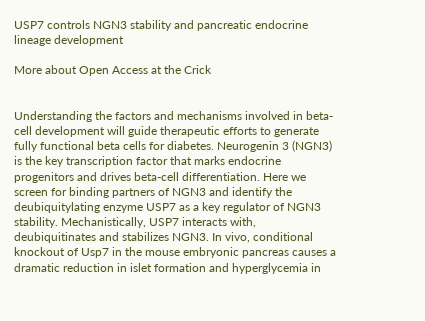USP7 controls NGN3 stability and pancreatic endocrine lineage development

More about Open Access at the Crick


Understanding the factors and mechanisms involved in beta-cell development will guide therapeutic efforts to generate fully functional beta cells for diabetes. Neurogenin 3 (NGN3) is the key transcription factor that marks endocrine progenitors and drives beta-cell differentiation. Here we screen for binding partners of NGN3 and identify the deubiquitylating enzyme USP7 as a key regulator of NGN3 stability. Mechanistically, USP7 interacts with, deubiquitinates and stabilizes NGN3. In vivo, conditional knockout of Usp7 in the mouse embryonic pancreas causes a dramatic reduction in islet formation and hyperglycemia in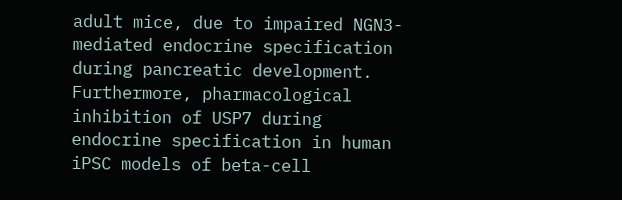adult mice, due to impaired NGN3-mediated endocrine specification during pancreatic development. Furthermore, pharmacological inhibition of USP7 during endocrine specification in human iPSC models of beta-cell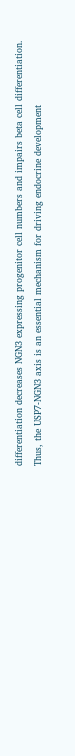differentiation decreases NGN3 expressing progenitor cell numbers and impairs beta cell differentiation. Thus, the USP7-NGN3 axis is an essential mechanism for driving endocrine development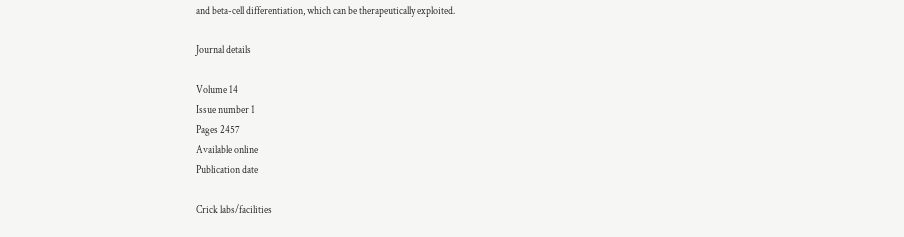and beta-cell differentiation, which can be therapeutically exploited.

Journal details

Volume 14
Issue number 1
Pages 2457
Available online
Publication date

Crick labs/facilities